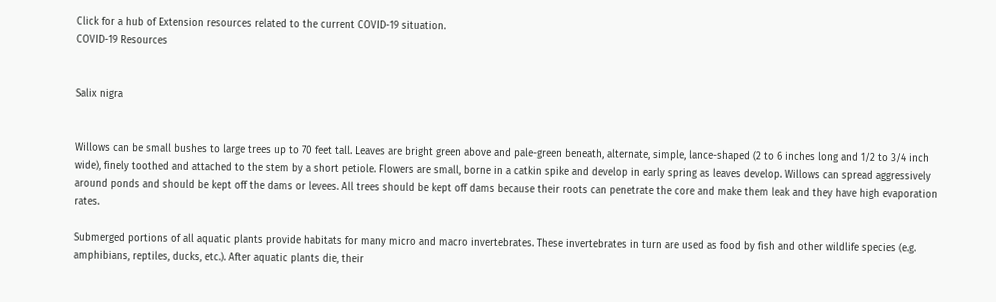Click for a hub of Extension resources related to the current COVID-19 situation.
COVID-19 Resources


Salix nigra


Willows can be small bushes to large trees up to 70 feet tall. Leaves are bright green above and pale-green beneath, alternate, simple, lance-shaped (2 to 6 inches long and 1/2 to 3/4 inch wide), finely toothed and attached to the stem by a short petiole. Flowers are small, borne in a catkin spike and develop in early spring as leaves develop. Willows can spread aggressively around ponds and should be kept off the dams or levees. All trees should be kept off dams because their roots can penetrate the core and make them leak and they have high evaporation rates.

Submerged portions of all aquatic plants provide habitats for many micro and macro invertebrates. These invertebrates in turn are used as food by fish and other wildlife species (e.g. amphibians, reptiles, ducks, etc.). After aquatic plants die, their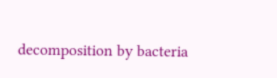decomposition by bacteria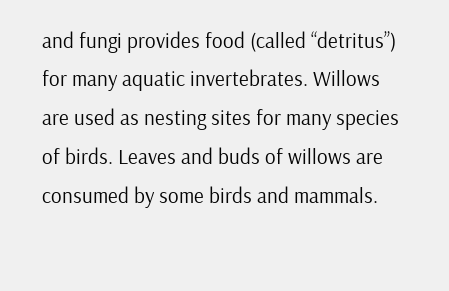and fungi provides food (called “detritus”) for many aquatic invertebrates. Willows are used as nesting sites for many species of birds. Leaves and buds of willows are consumed by some birds and mammals.